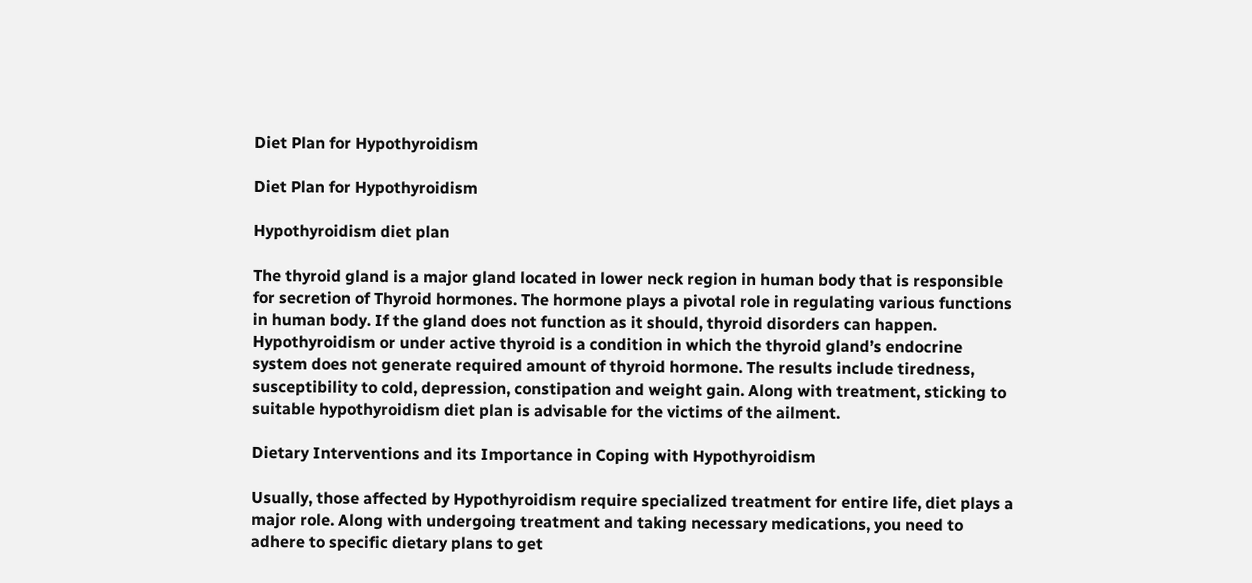Diet Plan for Hypothyroidism

Diet Plan for Hypothyroidism

Hypothyroidism diet plan

The thyroid gland is a major gland located in lower neck region in human body that is responsible for secretion of Thyroid hormones. The hormone plays a pivotal role in regulating various functions in human body. If the gland does not function as it should, thyroid disorders can happen. Hypothyroidism or under active thyroid is a condition in which the thyroid gland’s endocrine system does not generate required amount of thyroid hormone. The results include tiredness, susceptibility to cold, depression, constipation and weight gain. Along with treatment, sticking to suitable hypothyroidism diet plan is advisable for the victims of the ailment.

Dietary Interventions and its Importance in Coping with Hypothyroidism

Usually, those affected by Hypothyroidism require specialized treatment for entire life, diet plays a major role. Along with undergoing treatment and taking necessary medications, you need to adhere to specific dietary plans to get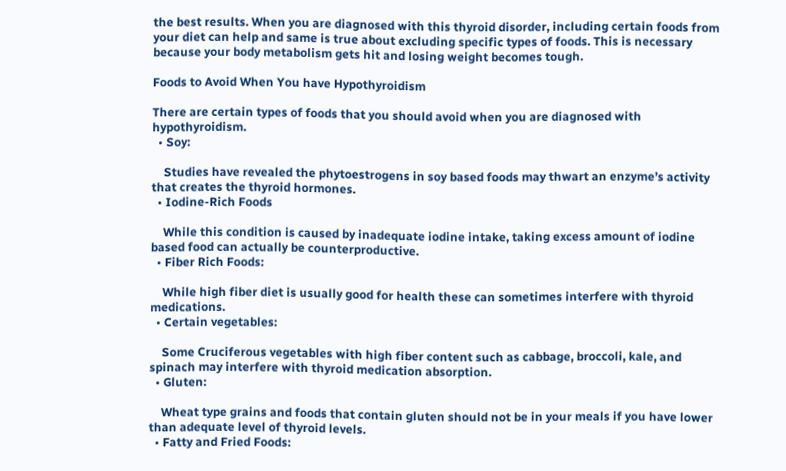the best results. When you are diagnosed with this thyroid disorder, including certain foods from your diet can help and same is true about excluding specific types of foods. This is necessary because your body metabolism gets hit and losing weight becomes tough.

Foods to Avoid When You have Hypothyroidism

There are certain types of foods that you should avoid when you are diagnosed with hypothyroidism.
  • Soy:

    Studies have revealed the phytoestrogens in soy based foods may thwart an enzyme’s activity that creates the thyroid hormones.
  • Iodine-Rich Foods

    While this condition is caused by inadequate iodine intake, taking excess amount of iodine based food can actually be counterproductive.
  • Fiber Rich Foods:

    While high fiber diet is usually good for health these can sometimes interfere with thyroid medications.
  • Certain vegetables:

    Some Cruciferous vegetables with high fiber content such as cabbage, broccoli, kale, and spinach may interfere with thyroid medication absorption.
  • Gluten:

    Wheat type grains and foods that contain gluten should not be in your meals if you have lower than adequate level of thyroid levels.
  • Fatty and Fried Foods: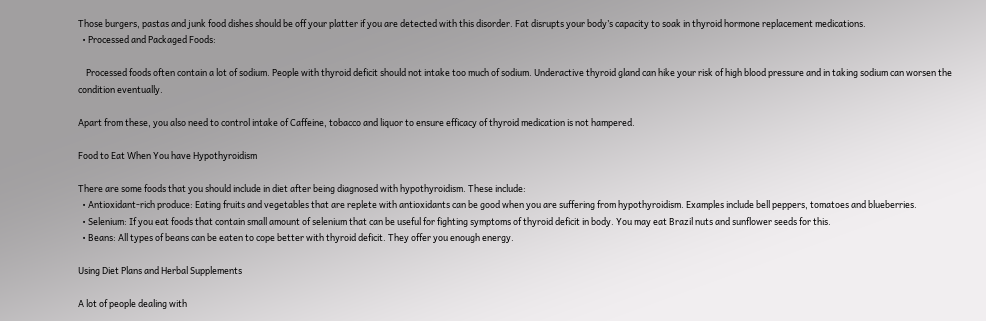Those burgers, pastas and junk food dishes should be off your platter if you are detected with this disorder. Fat disrupts your body’s capacity to soak in thyroid hormone replacement medications.
  • Processed and Packaged Foods:

    Processed foods often contain a lot of sodium. People with thyroid deficit should not intake too much of sodium. Underactive thyroid gland can hike your risk of high blood pressure and in taking sodium can worsen the condition eventually.

Apart from these, you also need to control intake of Caffeine, tobacco and liquor to ensure efficacy of thyroid medication is not hampered.

Food to Eat When You have Hypothyroidism

There are some foods that you should include in diet after being diagnosed with hypothyroidism. These include:
  • Antioxidant-rich produce: Eating fruits and vegetables that are replete with antioxidants can be good when you are suffering from hypothyroidism. Examples include bell peppers, tomatoes and blueberries.
  • Selenium: If you eat foods that contain small amount of selenium that can be useful for fighting symptoms of thyroid deficit in body. You may eat Brazil nuts and sunflower seeds for this.
  • Beans: All types of beans can be eaten to cope better with thyroid deficit. They offer you enough energy.

Using Diet Plans and Herbal Supplements

A lot of people dealing with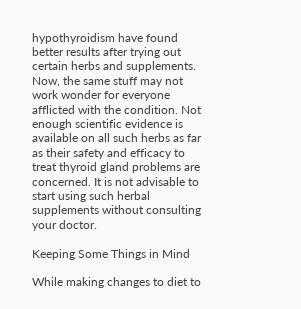hypothyroidism have found better results after trying out certain herbs and supplements. Now, the same stuff may not work wonder for everyone afflicted with the condition. Not enough scientific evidence is available on all such herbs as far as their safety and efficacy to treat thyroid gland problems are concerned. It is not advisable to start using such herbal supplements without consulting your doctor.

Keeping Some Things in Mind

While making changes to diet to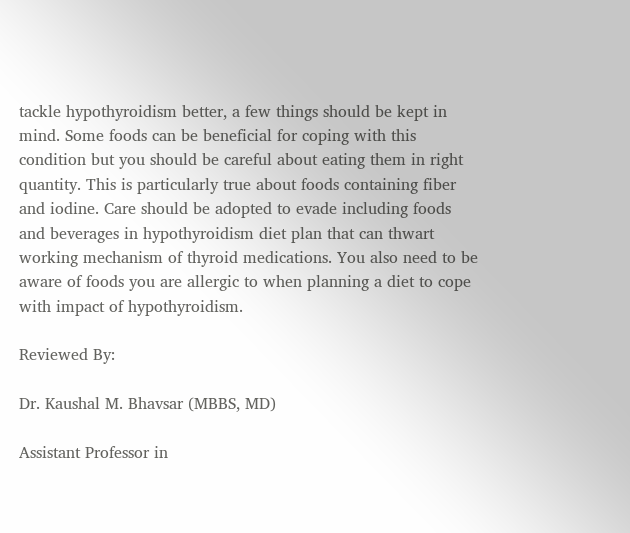tackle hypothyroidism better, a few things should be kept in mind. Some foods can be beneficial for coping with this condition but you should be careful about eating them in right quantity. This is particularly true about foods containing fiber and iodine. Care should be adopted to evade including foods and beverages in hypothyroidism diet plan that can thwart working mechanism of thyroid medications. You also need to be aware of foods you are allergic to when planning a diet to cope with impact of hypothyroidism.

Reviewed By:

Dr. Kaushal M. Bhavsar (MBBS, MD)

Assistant Professor in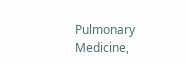Pulmonary Medicine,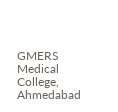GMERS Medical College, Ahmedabad